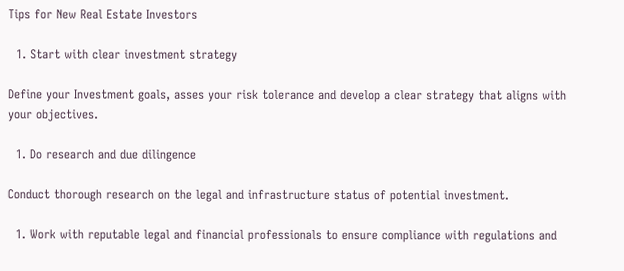Tips for New Real Estate Investors

  1. Start with clear investment strategy

Define your Investment goals, asses your risk tolerance and develop a clear strategy that aligns with your objectives.

  1. Do research and due dilingence

Conduct thorough research on the legal and infrastructure status of potential investment.

  1. Work with reputable legal and financial professionals to ensure compliance with regulations and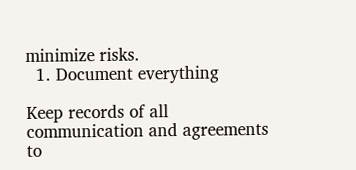minimize risks.
  1. Document everything

Keep records of all communication and agreements to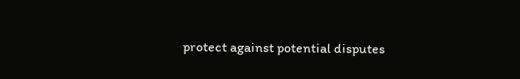protect against potential disputes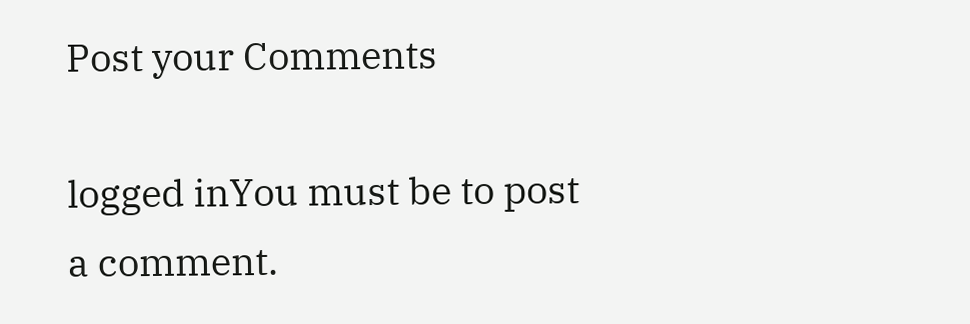Post your Comments

logged inYou must be to post a comment.